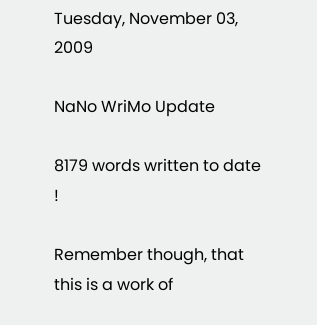Tuesday, November 03, 2009

NaNo WriMo Update

8179 words written to date !

Remember though, that this is a work of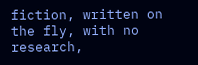fiction, written on the fly, with no research,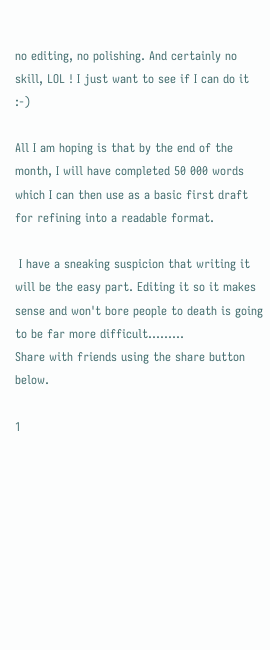no editing, no polishing. And certainly no skill, LOL ! I just want to see if I can do it :-)

All I am hoping is that by the end of the month, I will have completed 50 000 words which I can then use as a basic first draft for refining into a readable format.

 I have a sneaking suspicion that writing it will be the easy part. Editing it so it makes sense and won't bore people to death is going to be far more difficult.........
Share with friends using the share button below.

1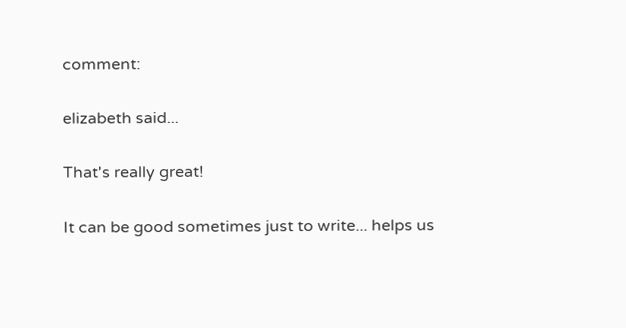comment:

elizabeth said...

That's really great!

It can be good sometimes just to write... helps us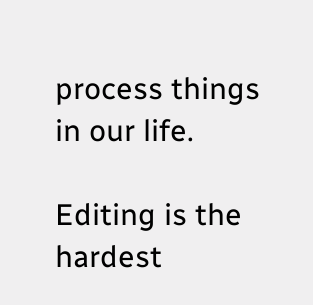process things in our life.

Editing is the hardest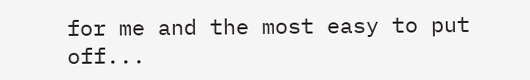for me and the most easy to put off...